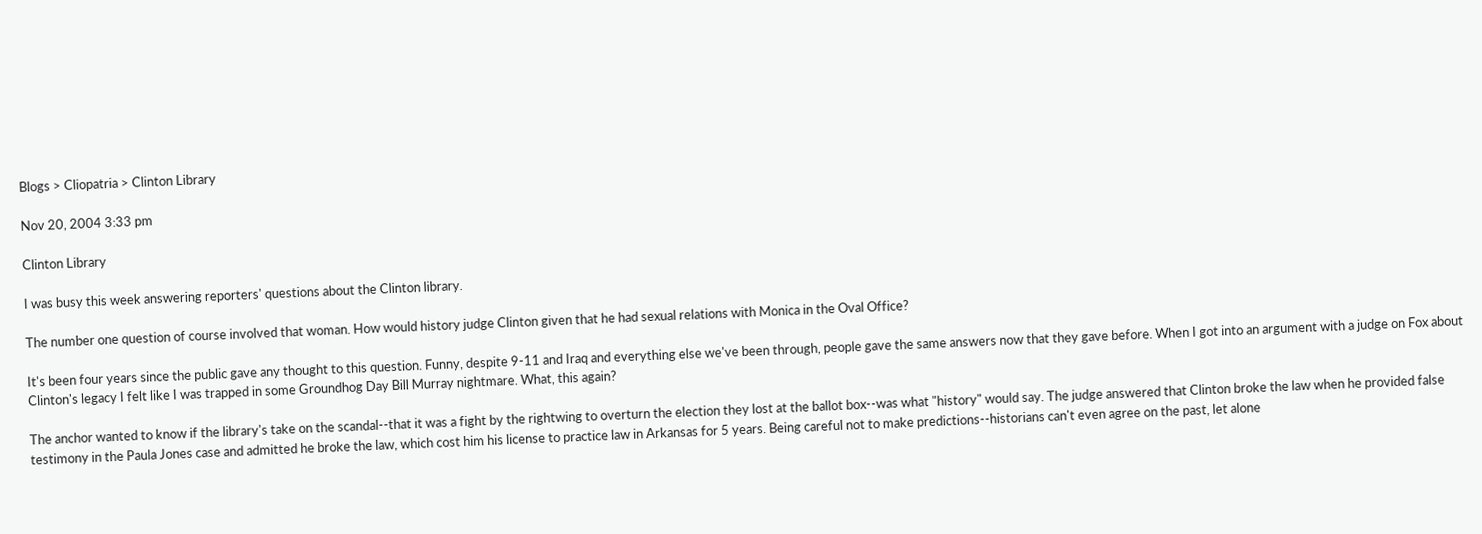Blogs > Cliopatria > Clinton Library

Nov 20, 2004 3:33 pm

Clinton Library

I was busy this week answering reporters' questions about the Clinton library.

The number one question of course involved that woman. How would history judge Clinton given that he had sexual relations with Monica in the Oval Office?

It's been four years since the public gave any thought to this question. Funny, despite 9-11 and Iraq and everything else we've been through, people gave the same answers now that they gave before. When I got into an argument with a judge on Fox about Clinton's legacy I felt like I was trapped in some Groundhog Day Bill Murray nightmare. What, this again?

The anchor wanted to know if the library's take on the scandal--that it was a fight by the rightwing to overturn the election they lost at the ballot box--was what "history" would say. The judge answered that Clinton broke the law when he provided false testimony in the Paula Jones case and admitted he broke the law, which cost him his license to practice law in Arkansas for 5 years. Being careful not to make predictions--historians can't even agree on the past, let alone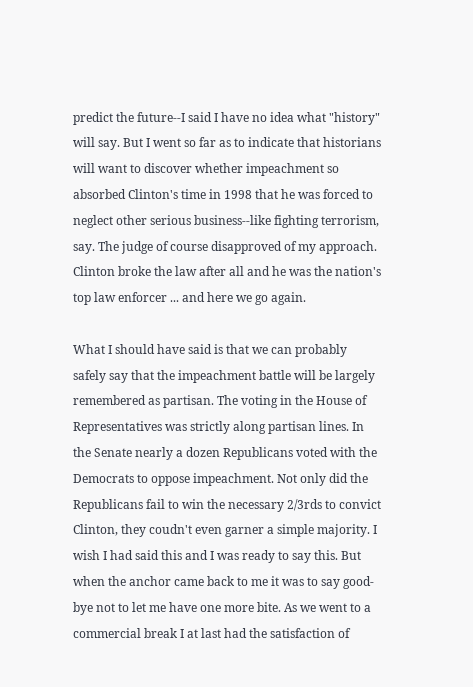predict the future--I said I have no idea what "history" will say. But I went so far as to indicate that historians will want to discover whether impeachment so absorbed Clinton's time in 1998 that he was forced to neglect other serious business--like fighting terrorism, say. The judge of course disapproved of my approach. Clinton broke the law after all and he was the nation's top law enforcer ... and here we go again.

What I should have said is that we can probably safely say that the impeachment battle will be largely remembered as partisan. The voting in the House of Representatives was strictly along partisan lines. In the Senate nearly a dozen Republicans voted with the Democrats to oppose impeachment. Not only did the Republicans fail to win the necessary 2/3rds to convict Clinton, they coudn't even garner a simple majority. I wish I had said this and I was ready to say this. But when the anchor came back to me it was to say good-bye not to let me have one more bite. As we went to a commercial break I at last had the satisfaction of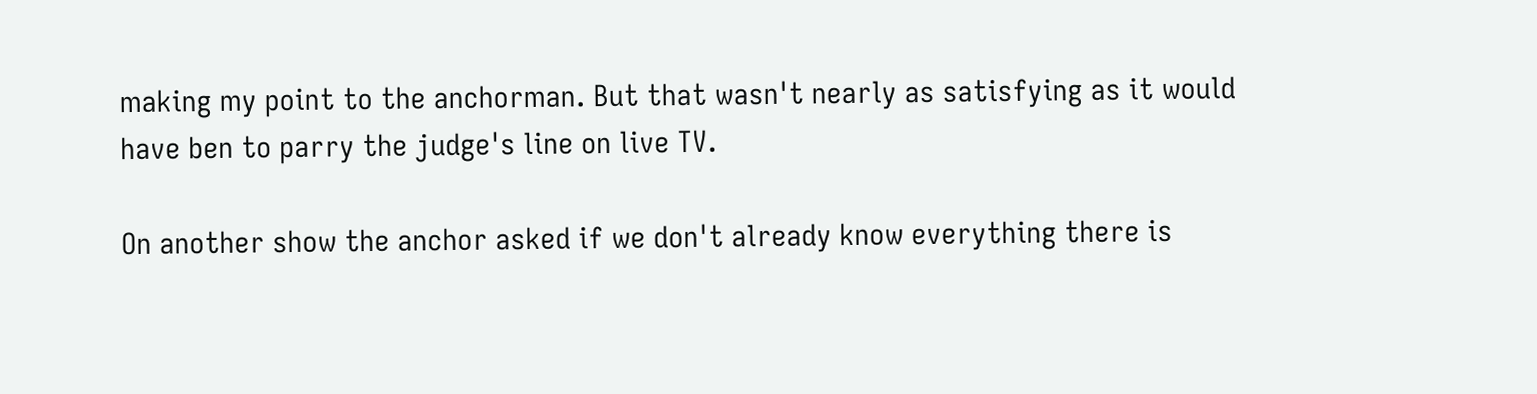making my point to the anchorman. But that wasn't nearly as satisfying as it would have ben to parry the judge's line on live TV.

On another show the anchor asked if we don't already know everything there is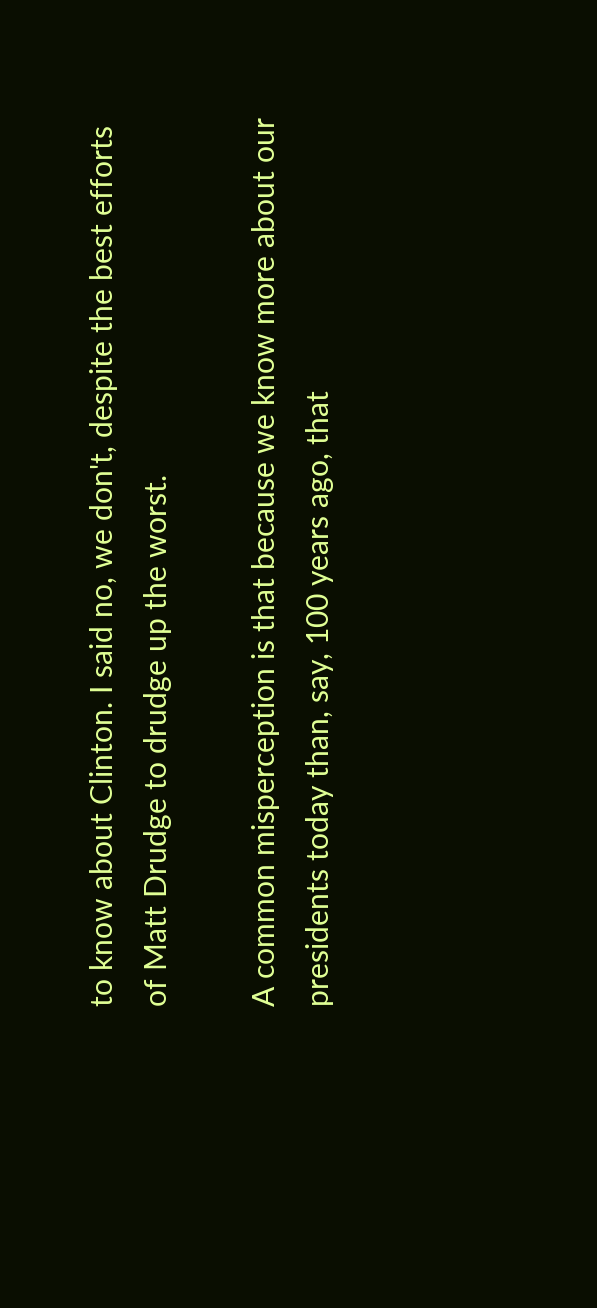to know about Clinton. I said no, we don't, despite the best efforts of Matt Drudge to drudge up the worst.

A common misperception is that because we know more about our presidents today than, say, 100 years ago, that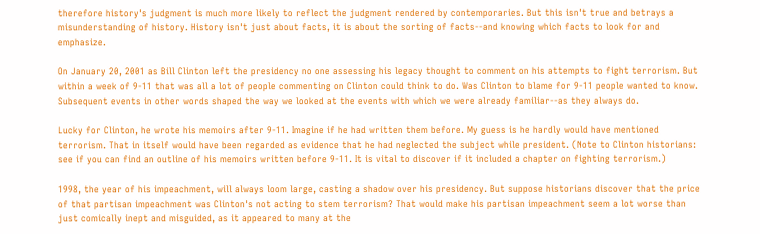therefore history's judgment is much more likely to reflect the judgment rendered by contemporaries. But this isn't true and betrays a misunderstanding of history. History isn't just about facts, it is about the sorting of facts--and knowing which facts to look for and emphasize.

On January 20, 2001 as Bill Clinton left the presidency no one assessing his legacy thought to comment on his attempts to fight terrorism. But within a week of 9-11 that was all a lot of people commenting on Clinton could think to do. Was Clinton to blame for 9-11 people wanted to know. Subsequent events in other words shaped the way we looked at the events with which we were already familiar--as they always do.

Lucky for Clinton, he wrote his memoirs after 9-11. Imagine if he had written them before. My guess is he hardly would have mentioned terrorism. That in itself would have been regarded as evidence that he had neglected the subject while president. (Note to Clinton historians: see if you can find an outline of his memoirs written before 9-11. It is vital to discover if it included a chapter on fighting terrorism.)

1998, the year of his impeachment, will always loom large, casting a shadow over his presidency. But suppose historians discover that the price of that partisan impeachment was Clinton's not acting to stem terrorism? That would make his partisan impeachment seem a lot worse than just comically inept and misguided, as it appeared to many at the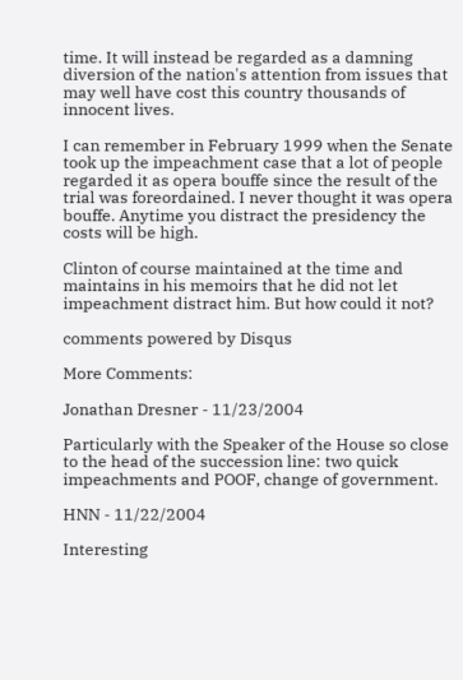time. It will instead be regarded as a damning diversion of the nation's attention from issues that may well have cost this country thousands of innocent lives.

I can remember in February 1999 when the Senate took up the impeachment case that a lot of people regarded it as opera bouffe since the result of the trial was foreordained. I never thought it was opera bouffe. Anytime you distract the presidency the costs will be high.

Clinton of course maintained at the time and maintains in his memoirs that he did not let impeachment distract him. But how could it not?

comments powered by Disqus

More Comments:

Jonathan Dresner - 11/23/2004

Particularly with the Speaker of the House so close to the head of the succession line: two quick impeachments and POOF, change of government.

HNN - 11/22/2004

Interesting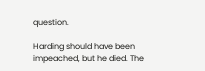question.

Harding should have been impeached, but he died. The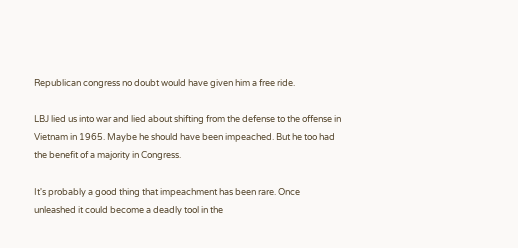Republican congress no doubt would have given him a free ride.

LBJ lied us into war and lied about shifting from the defense to the offense in Vietnam in 1965. Maybe he should have been impeached. But he too had the benefit of a majority in Congress.

It's probably a good thing that impeachment has been rare. Once unleashed it could become a deadly tool in the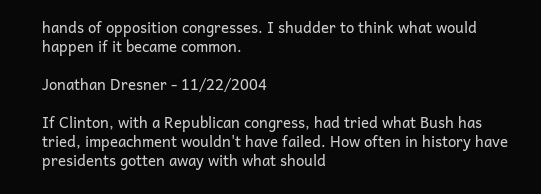hands of opposition congresses. I shudder to think what would happen if it became common.

Jonathan Dresner - 11/22/2004

If Clinton, with a Republican congress, had tried what Bush has tried, impeachment wouldn't have failed. How often in history have presidents gotten away with what should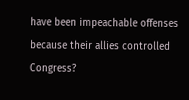have been impeachable offenses because their allies controlled Congress?